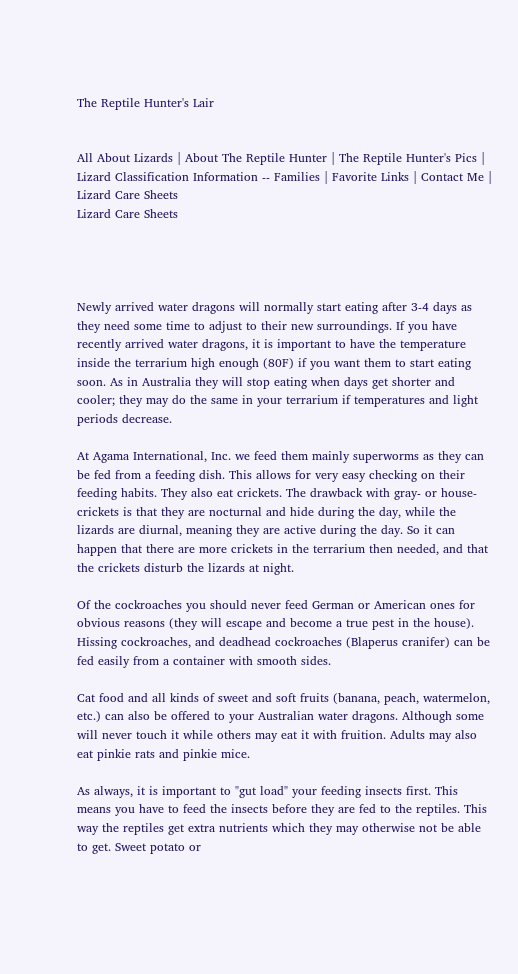The Reptile Hunter's Lair


All About Lizards | About The Reptile Hunter | The Reptile Hunter's Pics | Lizard Classification Information -- Families | Favorite Links | Contact Me | Lizard Care Sheets
Lizard Care Sheets




Newly arrived water dragons will normally start eating after 3-4 days as they need some time to adjust to their new surroundings. If you have recently arrived water dragons, it is important to have the temperature inside the terrarium high enough (80F) if you want them to start eating soon. As in Australia they will stop eating when days get shorter and cooler; they may do the same in your terrarium if temperatures and light periods decrease.

At Agama International, Inc. we feed them mainly superworms as they can be fed from a feeding dish. This allows for very easy checking on their feeding habits. They also eat crickets. The drawback with gray- or house-crickets is that they are nocturnal and hide during the day, while the lizards are diurnal, meaning they are active during the day. So it can happen that there are more crickets in the terrarium then needed, and that the crickets disturb the lizards at night.

Of the cockroaches you should never feed German or American ones for obvious reasons (they will escape and become a true pest in the house). Hissing cockroaches, and deadhead cockroaches (Blaperus cranifer) can be fed easily from a container with smooth sides.

Cat food and all kinds of sweet and soft fruits (banana, peach, watermelon, etc.) can also be offered to your Australian water dragons. Although some will never touch it while others may eat it with fruition. Adults may also eat pinkie rats and pinkie mice.

As always, it is important to "gut load" your feeding insects first. This means you have to feed the insects before they are fed to the reptiles. This way the reptiles get extra nutrients which they may otherwise not be able to get. Sweet potato or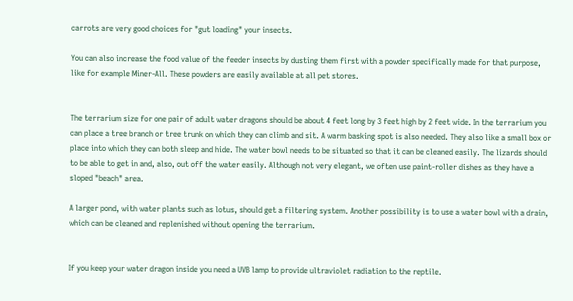carrots are very good choices for "gut loading" your insects.

You can also increase the food value of the feeder insects by dusting them first with a powder specifically made for that purpose, like for example Miner-All. These powders are easily available at all pet stores.


The terrarium size for one pair of adult water dragons should be about 4 feet long by 3 feet high by 2 feet wide. In the terrarium you can place a tree branch or tree trunk on which they can climb and sit. A warm basking spot is also needed. They also like a small box or place into which they can both sleep and hide. The water bowl needs to be situated so that it can be cleaned easily. The lizards should to be able to get in and, also, out off the water easily. Although not very elegant, we often use paint-roller dishes as they have a sloped "beach" area.

A larger pond, with water plants such as lotus, should get a filtering system. Another possibility is to use a water bowl with a drain, which can be cleaned and replenished without opening the terrarium.


If you keep your water dragon inside you need a UVB lamp to provide ultraviolet radiation to the reptile.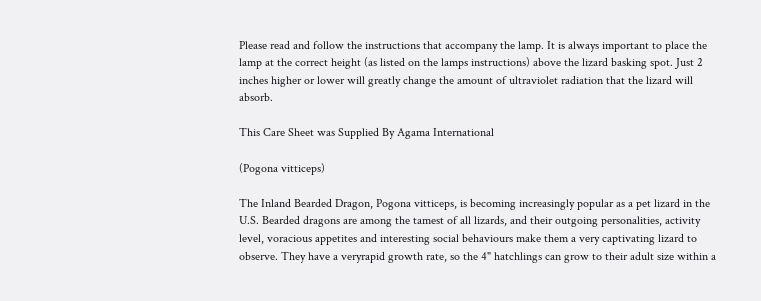Please read and follow the instructions that accompany the lamp. It is always important to place the lamp at the correct height (as listed on the lamps instructions) above the lizard basking spot. Just 2 inches higher or lower will greatly change the amount of ultraviolet radiation that the lizard will absorb.

This Care Sheet was Supplied By Agama International

(Pogona vitticeps)

The Inland Bearded Dragon, Pogona vitticeps, is becoming increasingly popular as a pet lizard in the U.S. Bearded dragons are among the tamest of all lizards, and their outgoing personalities, activity level, voracious appetites and interesting social behaviours make them a very captivating lizard to observe. They have a veryrapid growth rate, so the 4" hatchlings can grow to their adult size within a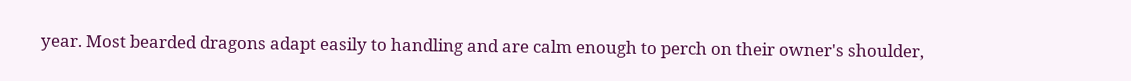year. Most bearded dragons adapt easily to handling and are calm enough to perch on their owner's shoulder,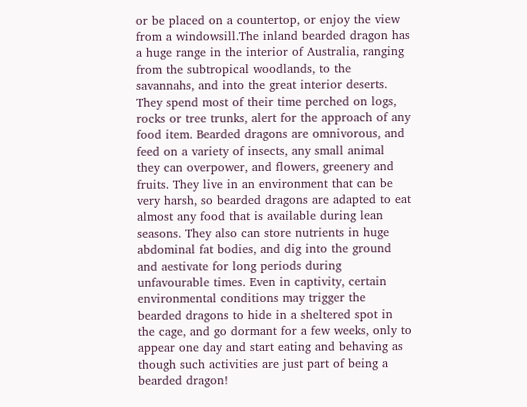or be placed on a countertop, or enjoy the view from a windowsill.The inland bearded dragon has a huge range in the interior of Australia, ranging from the subtropical woodlands, to the savannahs, and into the great interior deserts. They spend most of their time perched on logs, rocks or tree trunks, alert for the approach of any food item. Bearded dragons are omnivorous, and feed on a variety of insects, any small animal they can overpower, and flowers, greenery and fruits. They live in an environment that can be very harsh, so bearded dragons are adapted to eat almost any food that is available during lean seasons. They also can store nutrients in huge abdominal fat bodies, and dig into the ground and aestivate for long periods during unfavourable times. Even in captivity, certain environmental conditions may trigger the bearded dragons to hide in a sheltered spot in the cage, and go dormant for a few weeks, only to appear one day and start eating and behaving as though such activities are just part of being a bearded dragon!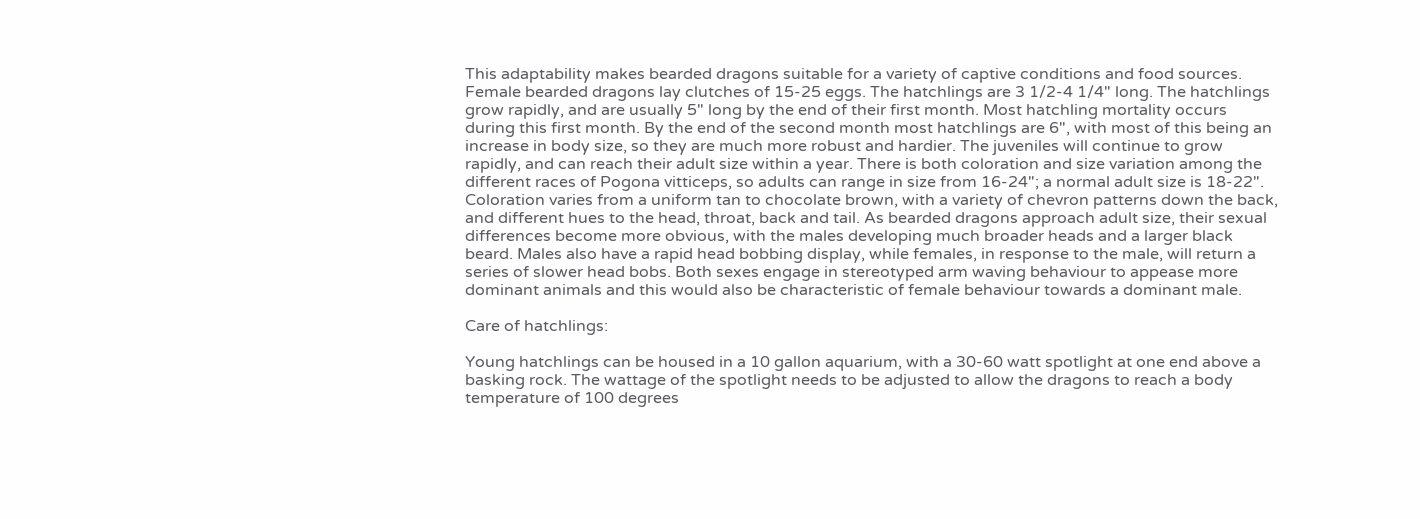This adaptability makes bearded dragons suitable for a variety of captive conditions and food sources. Female bearded dragons lay clutches of 15-25 eggs. The hatchlings are 3 1/2-4 1/4" long. The hatchlings grow rapidly, and are usually 5" long by the end of their first month. Most hatchling mortality occurs during this first month. By the end of the second month most hatchlings are 6", with most of this being an increase in body size, so they are much more robust and hardier. The juveniles will continue to grow rapidly, and can reach their adult size within a year. There is both coloration and size variation among the different races of Pogona vitticeps, so adults can range in size from 16-24"; a normal adult size is 18-22". Coloration varies from a uniform tan to chocolate brown, with a variety of chevron patterns down the back, and different hues to the head, throat, back and tail. As bearded dragons approach adult size, their sexual differences become more obvious, with the males developing much broader heads and a larger black beard. Males also have a rapid head bobbing display, while females, in response to the male, will return a series of slower head bobs. Both sexes engage in stereotyped arm waving behaviour to appease more dominant animals and this would also be characteristic of female behaviour towards a dominant male.

Care of hatchlings:

Young hatchlings can be housed in a 10 gallon aquarium, with a 30-60 watt spotlight at one end above a basking rock. The wattage of the spotlight needs to be adjusted to allow the dragons to reach a body temperature of 100 degrees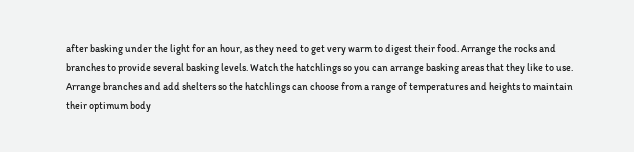after basking under the light for an hour, as they need to get very warm to digest their food. Arrange the rocks and branches to provide several basking levels. Watch the hatchlings so you can arrange basking areas that they like to use. Arrange branches and add shelters so the hatchlings can choose from a range of temperatures and heights to maintain their optimum body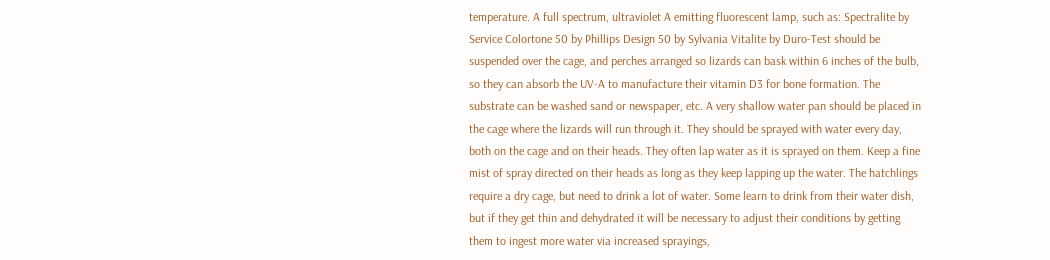temperature. A full spectrum, ultraviolet A emitting fluorescent lamp, such as: Spectralite by Service Colortone 50 by Phillips Design 50 by Sylvania Vitalite by Duro-Test should be suspended over the cage, and perches arranged so lizards can bask within 6 inches of the bulb, so they can absorb the UV-A to manufacture their vitamin D3 for bone formation. The substrate can be washed sand or newspaper, etc. A very shallow water pan should be placed in the cage where the lizards will run through it. They should be sprayed with water every day, both on the cage and on their heads. They often lap water as it is sprayed on them. Keep a fine mist of spray directed on their heads as long as they keep lapping up the water. The hatchlings require a dry cage, but need to drink a lot of water. Some learn to drink from their water dish, but if they get thin and dehydrated it will be necessary to adjust their conditions by getting them to ingest more water via increased sprayings,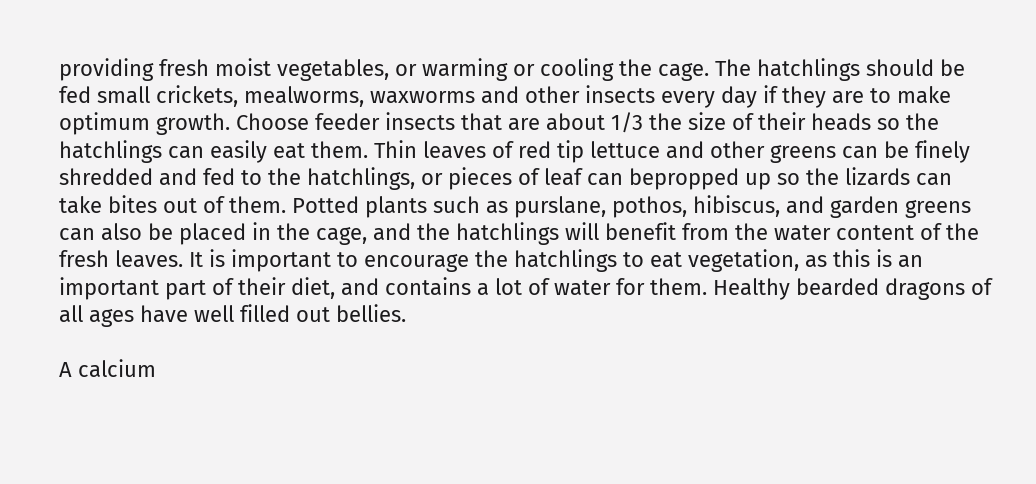providing fresh moist vegetables, or warming or cooling the cage. The hatchlings should be fed small crickets, mealworms, waxworms and other insects every day if they are to make optimum growth. Choose feeder insects that are about 1/3 the size of their heads so the hatchlings can easily eat them. Thin leaves of red tip lettuce and other greens can be finely shredded and fed to the hatchlings, or pieces of leaf can bepropped up so the lizards can take bites out of them. Potted plants such as purslane, pothos, hibiscus, and garden greens can also be placed in the cage, and the hatchlings will benefit from the water content of the fresh leaves. It is important to encourage the hatchlings to eat vegetation, as this is an important part of their diet, and contains a lot of water for them. Healthy bearded dragons of all ages have well filled out bellies.

A calcium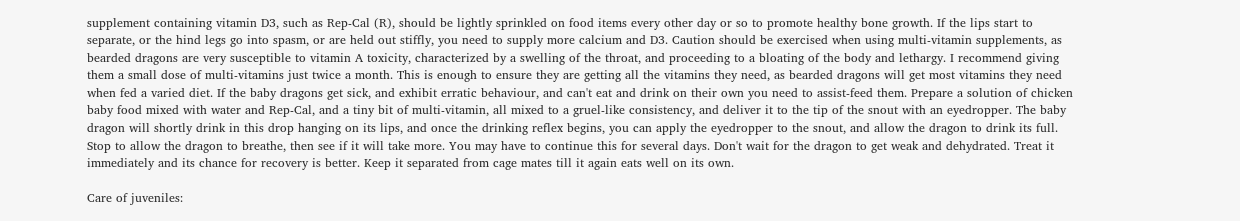supplement containing vitamin D3, such as Rep-Cal (R), should be lightly sprinkled on food items every other day or so to promote healthy bone growth. If the lips start to separate, or the hind legs go into spasm, or are held out stiffly, you need to supply more calcium and D3. Caution should be exercised when using multi-vitamin supplements, as bearded dragons are very susceptible to vitamin A toxicity, characterized by a swelling of the throat, and proceeding to a bloating of the body and lethargy. I recommend giving them a small dose of multi-vitamins just twice a month. This is enough to ensure they are getting all the vitamins they need, as bearded dragons will get most vitamins they need when fed a varied diet. If the baby dragons get sick, and exhibit erratic behaviour, and can't eat and drink on their own you need to assist-feed them. Prepare a solution of chicken baby food mixed with water and Rep-Cal, and a tiny bit of multi-vitamin, all mixed to a gruel-like consistency, and deliver it to the tip of the snout with an eyedropper. The baby dragon will shortly drink in this drop hanging on its lips, and once the drinking reflex begins, you can apply the eyedropper to the snout, and allow the dragon to drink its full. Stop to allow the dragon to breathe, then see if it will take more. You may have to continue this for several days. Don't wait for the dragon to get weak and dehydrated. Treat it immediately and its chance for recovery is better. Keep it separated from cage mates till it again eats well on its own.

Care of juveniles: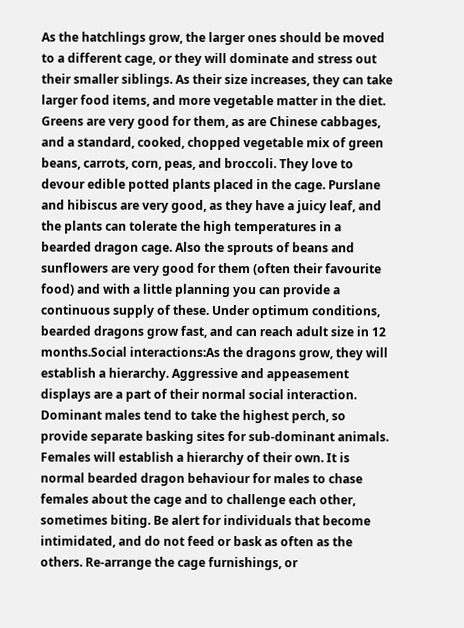As the hatchlings grow, the larger ones should be moved to a different cage, or they will dominate and stress out their smaller siblings. As their size increases, they can take larger food items, and more vegetable matter in the diet. Greens are very good for them, as are Chinese cabbages, and a standard, cooked, chopped vegetable mix of green beans, carrots, corn, peas, and broccoli. They love to devour edible potted plants placed in the cage. Purslane and hibiscus are very good, as they have a juicy leaf, and the plants can tolerate the high temperatures in a bearded dragon cage. Also the sprouts of beans and sunflowers are very good for them (often their favourite food) and with a little planning you can provide a continuous supply of these. Under optimum conditions, bearded dragons grow fast, and can reach adult size in 12 months.Social interactions:As the dragons grow, they will establish a hierarchy. Aggressive and appeasement displays are a part of their normal social interaction. Dominant males tend to take the highest perch, so provide separate basking sites for sub-dominant animals. Females will establish a hierarchy of their own. It is normal bearded dragon behaviour for males to chase females about the cage and to challenge each other, sometimes biting. Be alert for individuals that become intimidated, and do not feed or bask as often as the others. Re-arrange the cage furnishings, or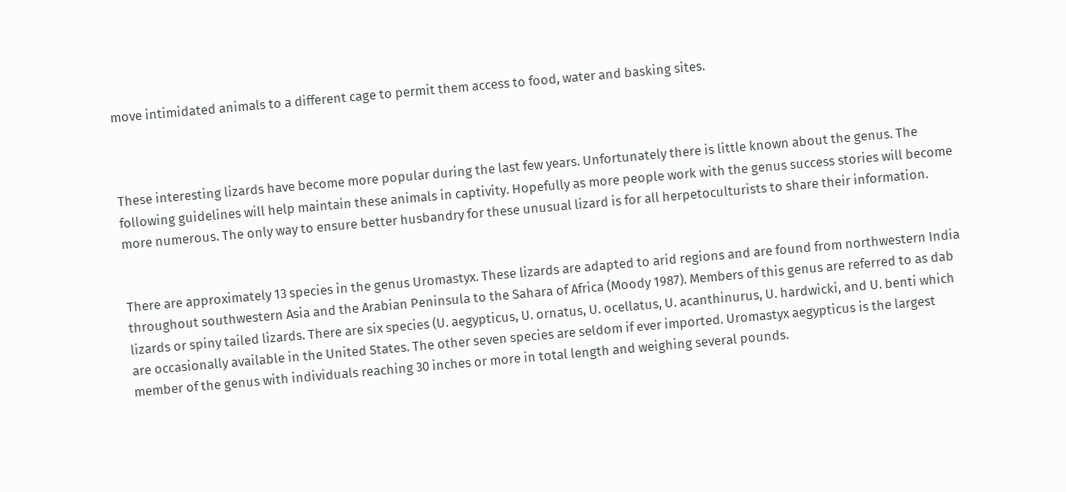move intimidated animals to a different cage to permit them access to food, water and basking sites.



These interesting lizards have become more popular during the last few years. Unfortunately there is little known about the genus. The following guidelines will help maintain these animals in captivity. Hopefully as more people work with the genus success stories will become more numerous. The only way to ensure better husbandry for these unusual lizard is for all herpetoculturists to share their information.


There are approximately 13 species in the genus Uromastyx. These lizards are adapted to arid regions and are found from northwestern India throughout southwestern Asia and the Arabian Peninsula to the Sahara of Africa (Moody 1987). Members of this genus are referred to as dab lizards or spiny tailed lizards. There are six species (U. aegypticus, U. ornatus, U. ocellatus, U. acanthinurus, U. hardwicki, and U. benti which are occasionally available in the United States. The other seven species are seldom if ever imported. Uromastyx aegypticus is the largest member of the genus with individuals reaching 30 inches or more in total length and weighing several pounds.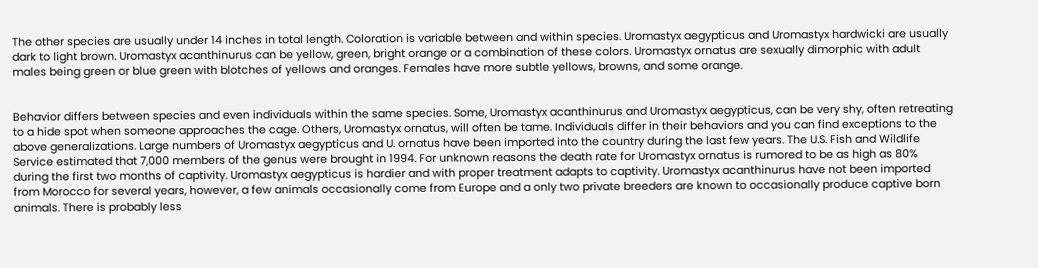The other species are usually under 14 inches in total length. Coloration is variable between and within species. Uromastyx aegypticus and Uromastyx hardwicki are usually dark to light brown. Uromastyx acanthinurus can be yellow, green, bright orange or a combination of these colors. Uromastyx ornatus are sexually dimorphic with adult males being green or blue green with blotches of yellows and oranges. Females have more subtle yellows, browns, and some orange.


Behavior differs between species and even individuals within the same species. Some, Uromastyx acanthinurus and Uromastyx aegypticus, can be very shy, often retreating to a hide spot when someone approaches the cage. Others, Uromastyx ornatus, will often be tame. Individuals differ in their behaviors and you can find exceptions to the above generalizations. Large numbers of Uromastyx aegypticus and U. ornatus have been imported into the country during the last few years. The U.S. Fish and Wildlife Service estimated that 7,000 members of the genus were brought in 1994. For unknown reasons the death rate for Uromastyx ornatus is rumored to be as high as 80% during the first two months of captivity. Uromastyx aegypticus is hardier and with proper treatment adapts to captivity. Uromastyx acanthinurus have not been imported from Morocco for several years, however, a few animals occasionally come from Europe and a only two private breeders are known to occasionally produce captive born animals. There is probably less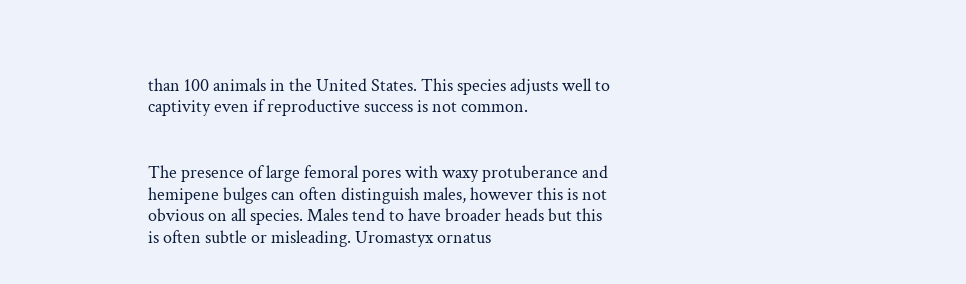than 100 animals in the United States. This species adjusts well to captivity even if reproductive success is not common.


The presence of large femoral pores with waxy protuberance and hemipene bulges can often distinguish males, however this is not obvious on all species. Males tend to have broader heads but this is often subtle or misleading. Uromastyx ornatus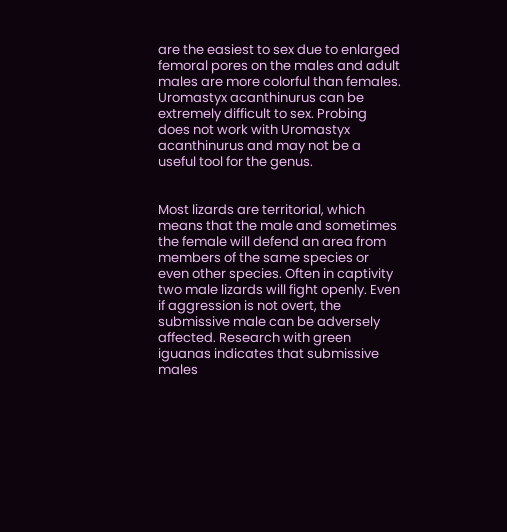are the easiest to sex due to enlarged femoral pores on the males and adult males are more colorful than females. Uromastyx acanthinurus can be extremely difficult to sex. Probing does not work with Uromastyx acanthinurus and may not be a useful tool for the genus.


Most lizards are territorial, which means that the male and sometimes the female will defend an area from members of the same species or even other species. Often in captivity two male lizards will fight openly. Even if aggression is not overt, the submissive male can be adversely affected. Research with green iguanas indicates that submissive males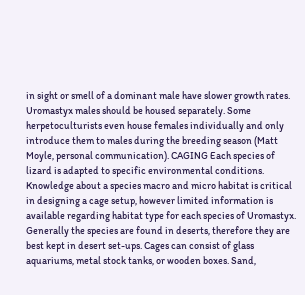in sight or smell of a dominant male have slower growth rates. Uromastyx males should be housed separately. Some herpetoculturists even house females individually and only introduce them to males during the breeding season (Matt Moyle, personal communication). CAGING Each species of lizard is adapted to specific environmental conditions. Knowledge about a species macro and micro habitat is critical in designing a cage setup, however limited information is available regarding habitat type for each species of Uromastyx. Generally the species are found in deserts, therefore they are best kept in desert set-ups. Cages can consist of glass aquariums, metal stock tanks, or wooden boxes. Sand,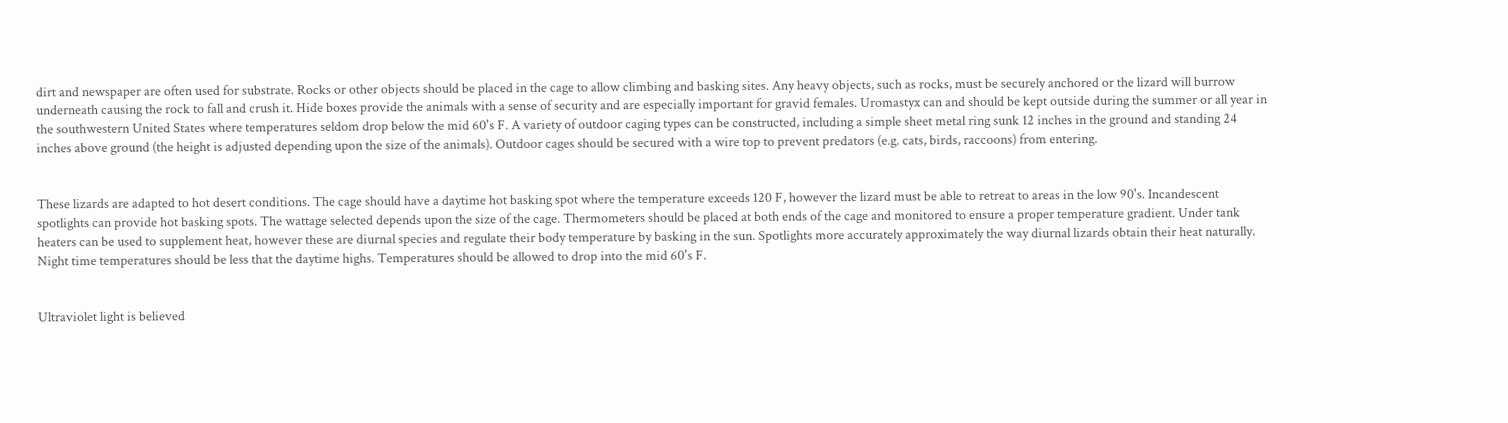dirt and newspaper are often used for substrate. Rocks or other objects should be placed in the cage to allow climbing and basking sites. Any heavy objects, such as rocks, must be securely anchored or the lizard will burrow underneath causing the rock to fall and crush it. Hide boxes provide the animals with a sense of security and are especially important for gravid females. Uromastyx can and should be kept outside during the summer or all year in the southwestern United States where temperatures seldom drop below the mid 60's F. A variety of outdoor caging types can be constructed, including a simple sheet metal ring sunk 12 inches in the ground and standing 24 inches above ground (the height is adjusted depending upon the size of the animals). Outdoor cages should be secured with a wire top to prevent predators (e.g. cats, birds, raccoons) from entering.


These lizards are adapted to hot desert conditions. The cage should have a daytime hot basking spot where the temperature exceeds 120 F, however the lizard must be able to retreat to areas in the low 90's. Incandescent spotlights can provide hot basking spots. The wattage selected depends upon the size of the cage. Thermometers should be placed at both ends of the cage and monitored to ensure a proper temperature gradient. Under tank heaters can be used to supplement heat, however these are diurnal species and regulate their body temperature by basking in the sun. Spotlights more accurately approximately the way diurnal lizards obtain their heat naturally. Night time temperatures should be less that the daytime highs. Temperatures should be allowed to drop into the mid 60's F.


Ultraviolet light is believed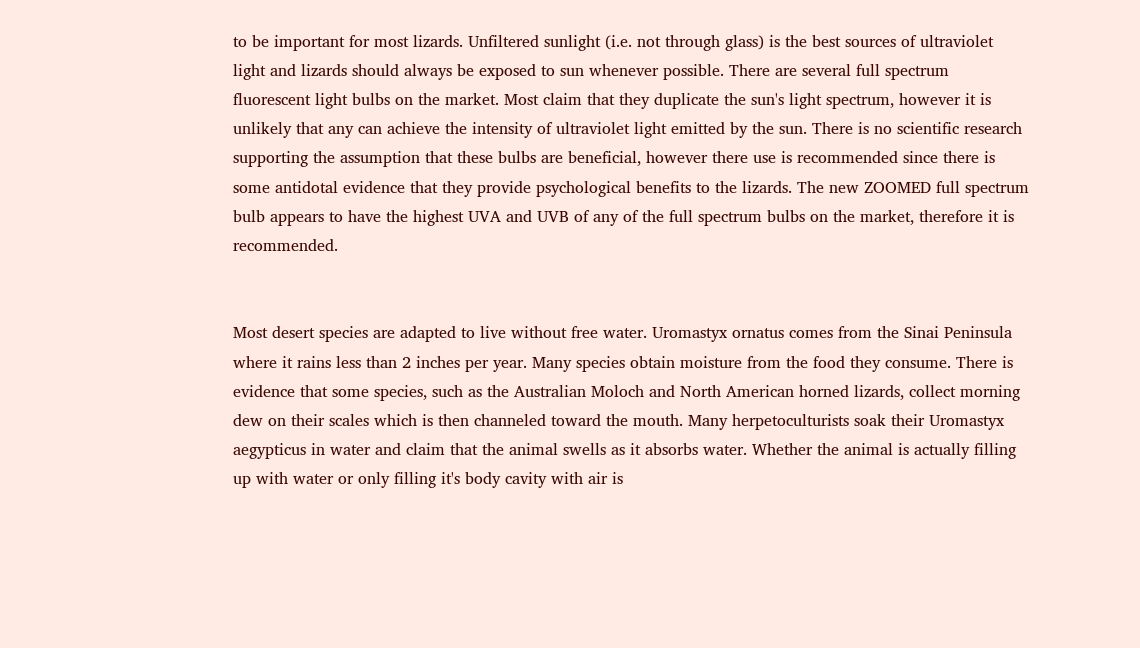to be important for most lizards. Unfiltered sunlight (i.e. not through glass) is the best sources of ultraviolet light and lizards should always be exposed to sun whenever possible. There are several full spectrum fluorescent light bulbs on the market. Most claim that they duplicate the sun's light spectrum, however it is unlikely that any can achieve the intensity of ultraviolet light emitted by the sun. There is no scientific research supporting the assumption that these bulbs are beneficial, however there use is recommended since there is some antidotal evidence that they provide psychological benefits to the lizards. The new ZOOMED full spectrum bulb appears to have the highest UVA and UVB of any of the full spectrum bulbs on the market, therefore it is recommended.


Most desert species are adapted to live without free water. Uromastyx ornatus comes from the Sinai Peninsula where it rains less than 2 inches per year. Many species obtain moisture from the food they consume. There is evidence that some species, such as the Australian Moloch and North American horned lizards, collect morning dew on their scales which is then channeled toward the mouth. Many herpetoculturists soak their Uromastyx aegypticus in water and claim that the animal swells as it absorbs water. Whether the animal is actually filling up with water or only filling it's body cavity with air is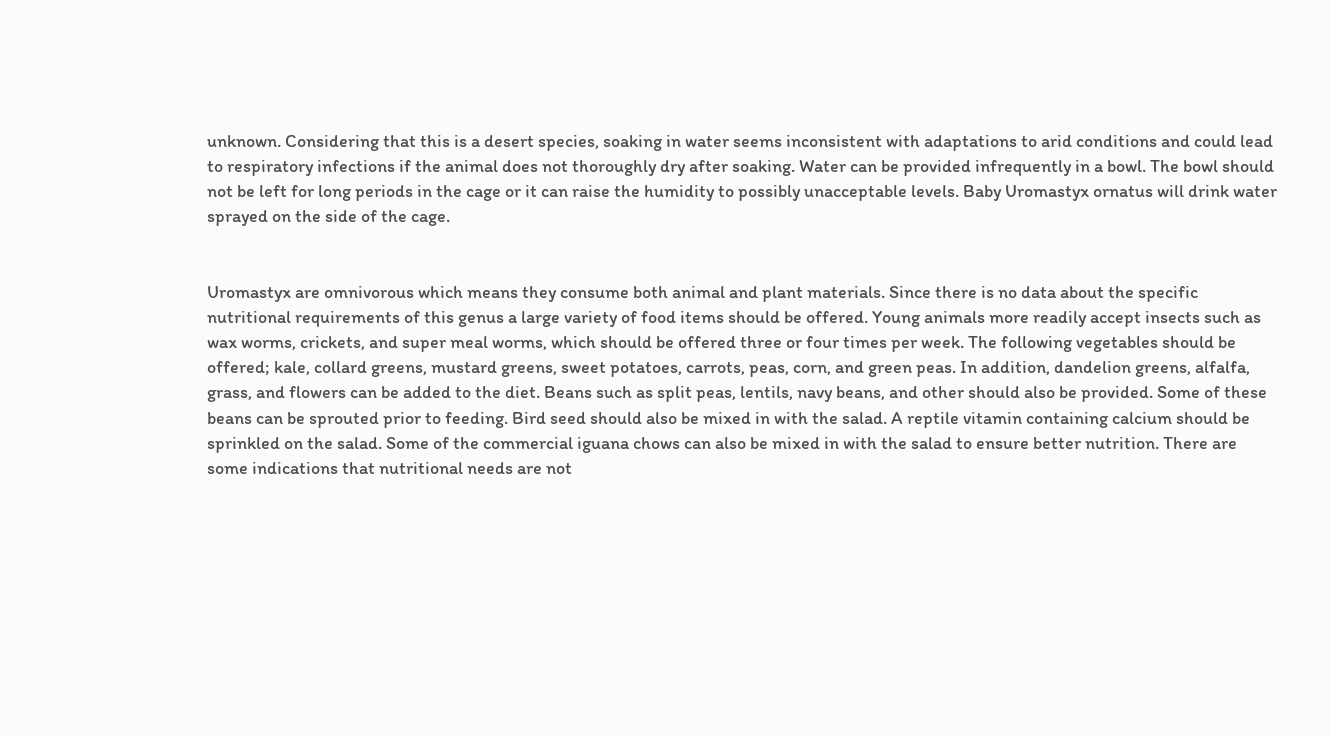unknown. Considering that this is a desert species, soaking in water seems inconsistent with adaptations to arid conditions and could lead to respiratory infections if the animal does not thoroughly dry after soaking. Water can be provided infrequently in a bowl. The bowl should not be left for long periods in the cage or it can raise the humidity to possibly unacceptable levels. Baby Uromastyx ornatus will drink water sprayed on the side of the cage.


Uromastyx are omnivorous which means they consume both animal and plant materials. Since there is no data about the specific nutritional requirements of this genus a large variety of food items should be offered. Young animals more readily accept insects such as wax worms, crickets, and super meal worms, which should be offered three or four times per week. The following vegetables should be offered; kale, collard greens, mustard greens, sweet potatoes, carrots, peas, corn, and green peas. In addition, dandelion greens, alfalfa, grass, and flowers can be added to the diet. Beans such as split peas, lentils, navy beans, and other should also be provided. Some of these beans can be sprouted prior to feeding. Bird seed should also be mixed in with the salad. A reptile vitamin containing calcium should be sprinkled on the salad. Some of the commercial iguana chows can also be mixed in with the salad to ensure better nutrition. There are some indications that nutritional needs are not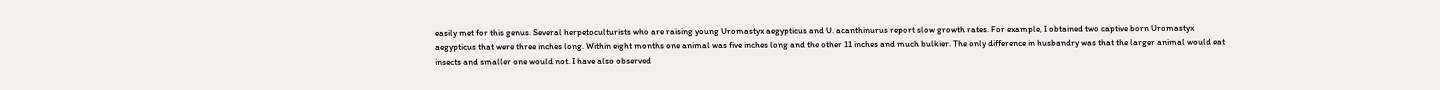easily met for this genus. Several herpetoculturists who are raising young Uromastyx aegypticus and U. acanthinurus report slow growth rates. For example, I obtained two captive born Uromastyx aegypticus that were three inches long. Within eight months one animal was five inches long and the other 11 inches and much bulkier. The only difference in husbandry was that the larger animal would eat insects and smaller one would not. I have also observed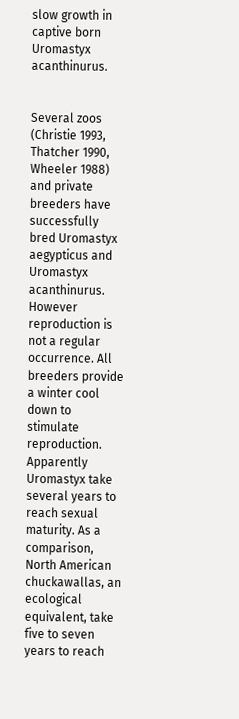slow growth in captive born Uromastyx acanthinurus.


Several zoos (Christie 1993, Thatcher 1990, Wheeler 1988) and private breeders have successfully bred Uromastyx aegypticus and Uromastyx acanthinurus. However reproduction is not a regular occurrence. All breeders provide a winter cool down to stimulate reproduction. Apparently Uromastyx take several years to reach sexual maturity. As a comparison, North American chuckawallas, an ecological equivalent, take five to seven years to reach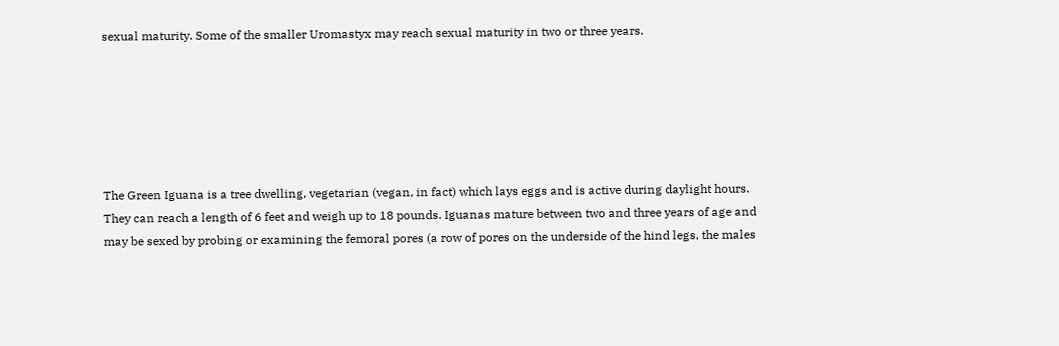sexual maturity. Some of the smaller Uromastyx may reach sexual maturity in two or three years.






The Green Iguana is a tree dwelling, vegetarian (vegan, in fact) which lays eggs and is active during daylight hours. They can reach a length of 6 feet and weigh up to 18 pounds. Iguanas mature between two and three years of age and may be sexed by probing or examining the femoral pores (a row of pores on the underside of the hind legs, the males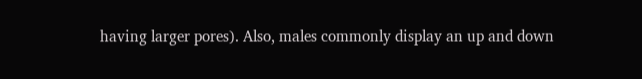having larger pores). Also, males commonly display an up and down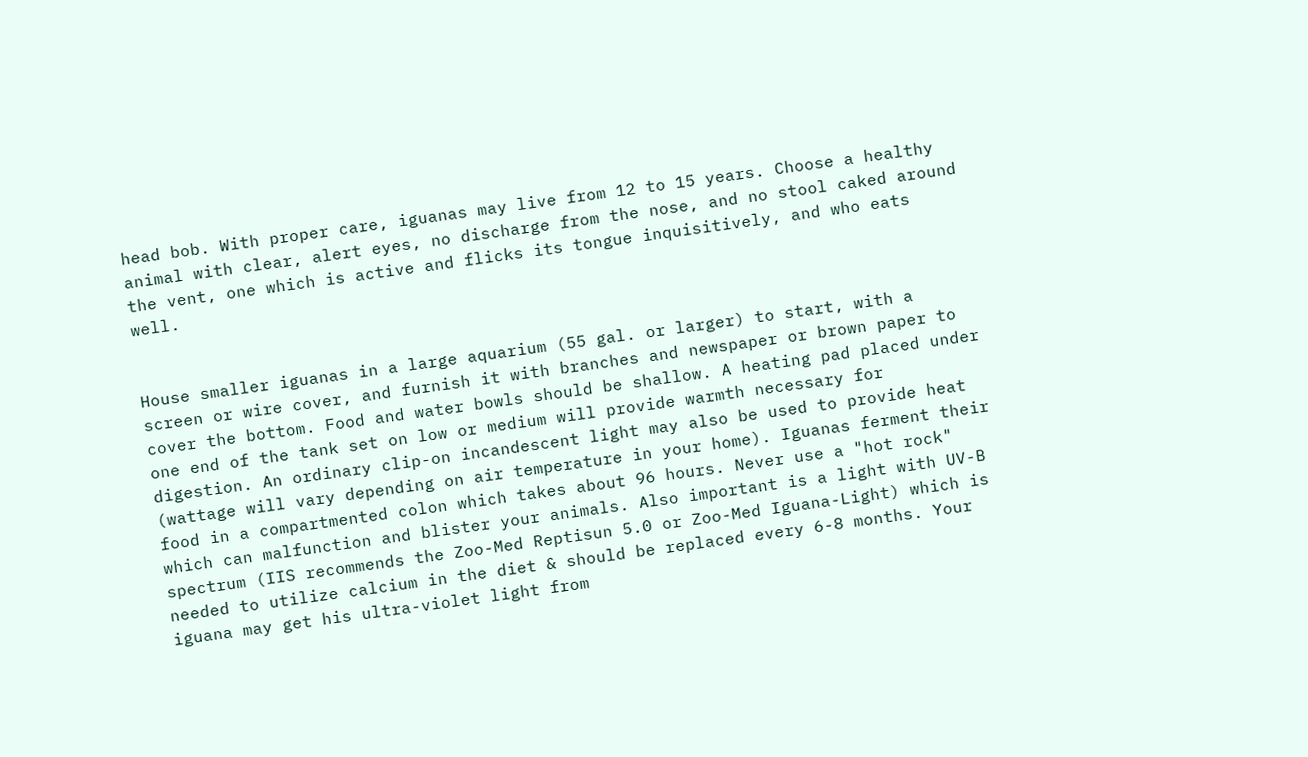head bob. With proper care, iguanas may live from 12 to 15 years. Choose a healthy animal with clear, alert eyes, no discharge from the nose, and no stool caked around the vent, one which is active and flicks its tongue inquisitively, and who eats well.


House smaller iguanas in a large aquarium (55 gal. or larger) to start, with a screen or wire cover, and furnish it with branches and newspaper or brown paper to cover the bottom. Food and water bowls should be shallow. A heating pad placed under one end of the tank set on low or medium will provide warmth necessary for digestion. An ordinary clip-on incandescent light may also be used to provide heat (wattage will vary depending on air temperature in your home). Iguanas ferment their food in a compartmented colon which takes about 96 hours. Never use a "hot rock" which can malfunction and blister your animals. Also important is a light with UV-B spectrum (IIS recommends the Zoo-Med Reptisun 5.0 or Zoo-Med Iguana-Light) which is needed to utilize calcium in the diet & should be replaced every 6-8 months. Your iguana may get his ultra-violet light from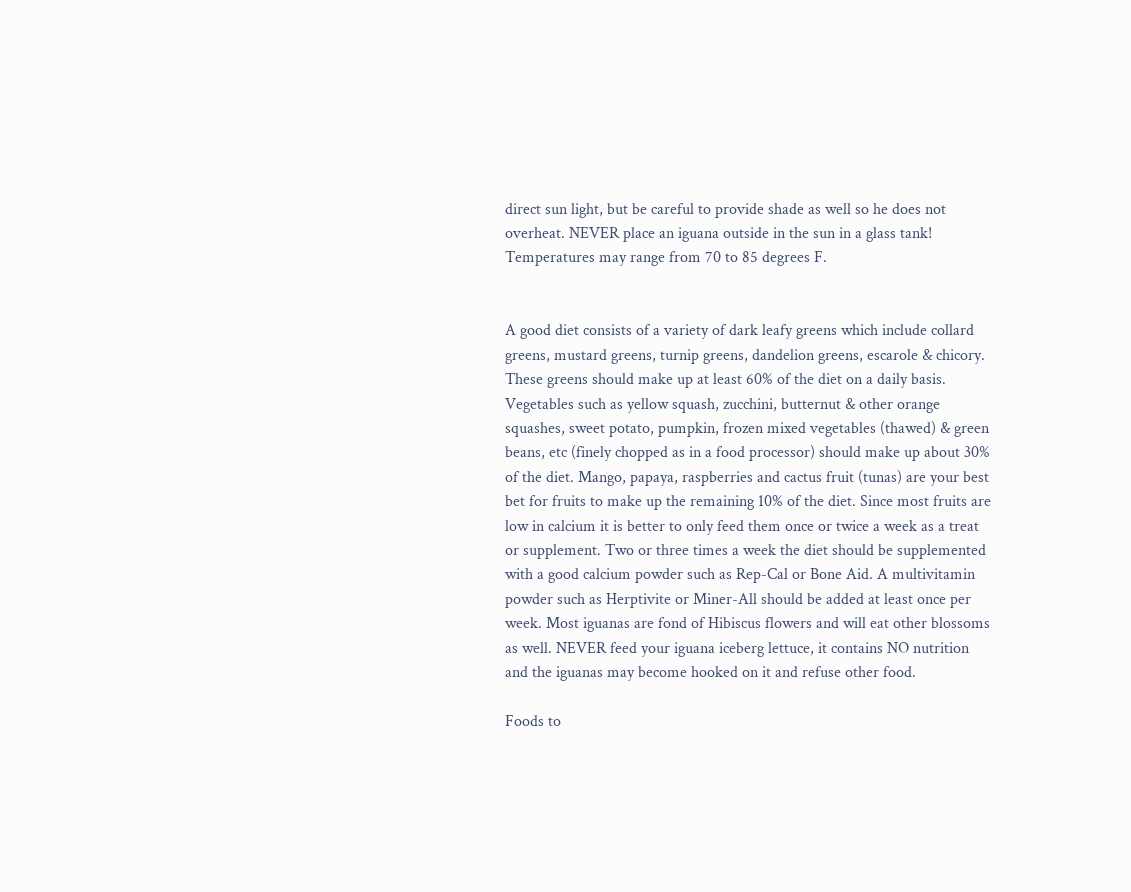direct sun light, but be careful to provide shade as well so he does not overheat. NEVER place an iguana outside in the sun in a glass tank! Temperatures may range from 70 to 85 degrees F.


A good diet consists of a variety of dark leafy greens which include collard greens, mustard greens, turnip greens, dandelion greens, escarole & chicory. These greens should make up at least 60% of the diet on a daily basis. Vegetables such as yellow squash, zucchini, butternut & other orange squashes, sweet potato, pumpkin, frozen mixed vegetables (thawed) & green beans, etc (finely chopped as in a food processor) should make up about 30% of the diet. Mango, papaya, raspberries and cactus fruit (tunas) are your best bet for fruits to make up the remaining 10% of the diet. Since most fruits are low in calcium it is better to only feed them once or twice a week as a treat or supplement. Two or three times a week the diet should be supplemented with a good calcium powder such as Rep-Cal or Bone Aid. A multivitamin powder such as Herptivite or Miner-All should be added at least once per week. Most iguanas are fond of Hibiscus flowers and will eat other blossoms as well. NEVER feed your iguana iceberg lettuce, it contains NO nutrition and the iguanas may become hooked on it and refuse other food.

Foods to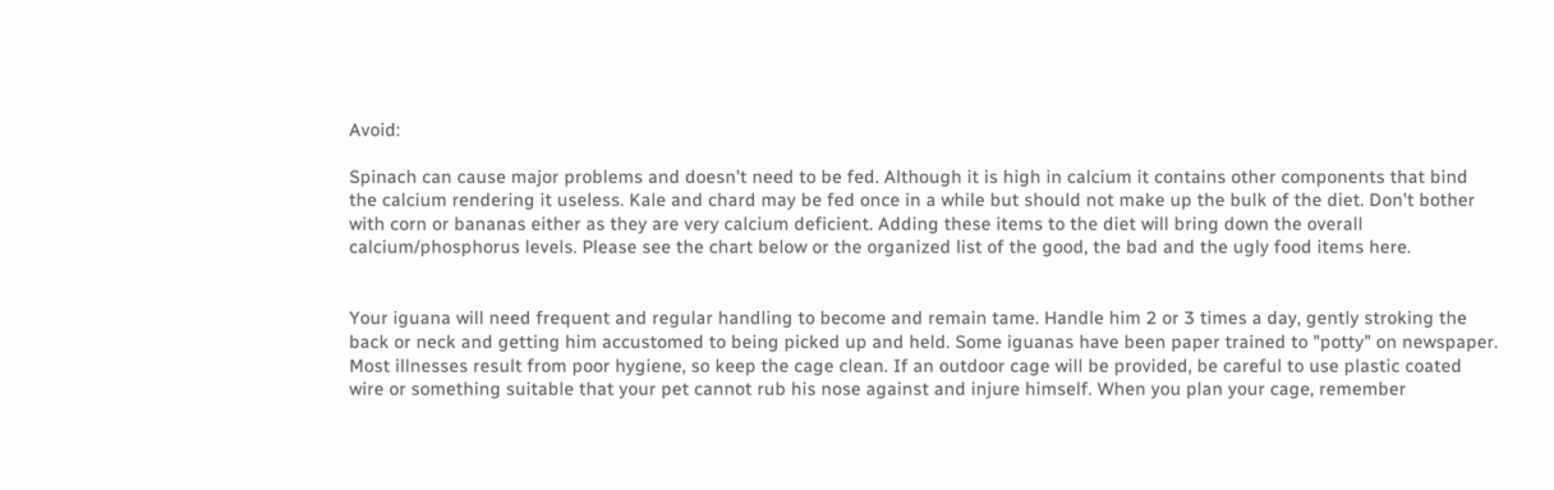Avoid:

Spinach can cause major problems and doesn't need to be fed. Although it is high in calcium it contains other components that bind the calcium rendering it useless. Kale and chard may be fed once in a while but should not make up the bulk of the diet. Don't bother with corn or bananas either as they are very calcium deficient. Adding these items to the diet will bring down the overall calcium/phosphorus levels. Please see the chart below or the organized list of the good, the bad and the ugly food items here.


Your iguana will need frequent and regular handling to become and remain tame. Handle him 2 or 3 times a day, gently stroking the back or neck and getting him accustomed to being picked up and held. Some iguanas have been paper trained to "potty" on newspaper. Most illnesses result from poor hygiene, so keep the cage clean. If an outdoor cage will be provided, be careful to use plastic coated wire or something suitable that your pet cannot rub his nose against and injure himself. When you plan your cage, remember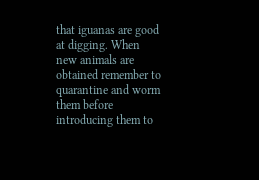that iguanas are good at digging. When new animals are obtained remember to quarantine and worm them before introducing them to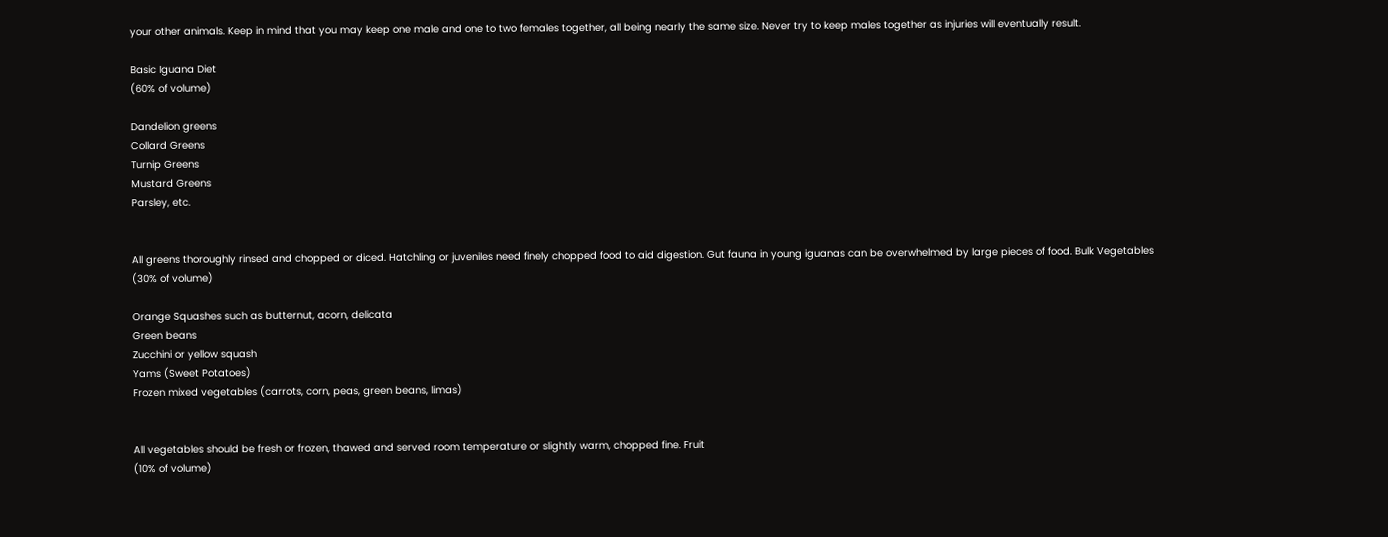your other animals. Keep in mind that you may keep one male and one to two females together, all being nearly the same size. Never try to keep males together as injuries will eventually result.

Basic Iguana Diet
(60% of volume)

Dandelion greens
Collard Greens
Turnip Greens
Mustard Greens
Parsley, etc.


All greens thoroughly rinsed and chopped or diced. Hatchling or juveniles need finely chopped food to aid digestion. Gut fauna in young iguanas can be overwhelmed by large pieces of food. Bulk Vegetables
(30% of volume)

Orange Squashes such as butternut, acorn, delicata
Green beans
Zucchini or yellow squash
Yams (Sweet Potatoes)
Frozen mixed vegetables (carrots, corn, peas, green beans, limas)


All vegetables should be fresh or frozen, thawed and served room temperature or slightly warm, chopped fine. Fruit
(10% of volume)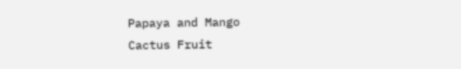Papaya and Mango
Cactus Fruit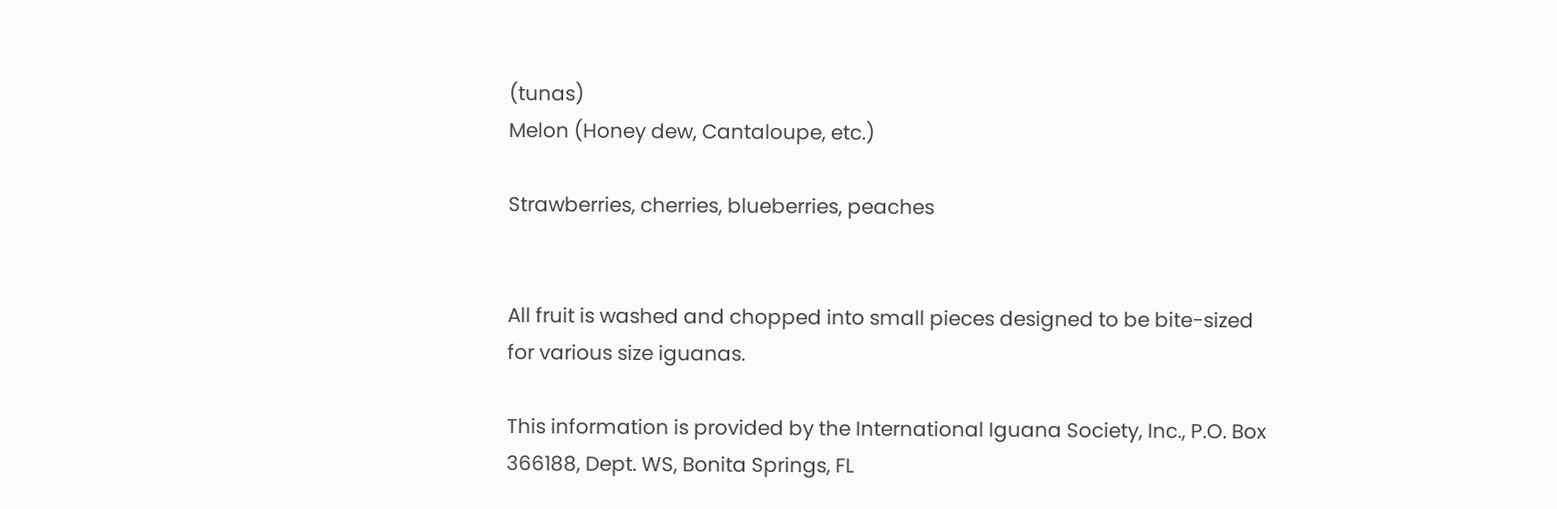(tunas)
Melon (Honey dew, Cantaloupe, etc.)

Strawberries, cherries, blueberries, peaches


All fruit is washed and chopped into small pieces designed to be bite-sized for various size iguanas.

This information is provided by the International Iguana Society, Inc., P.O. Box 366188, Dept. WS, Bonita Springs, FL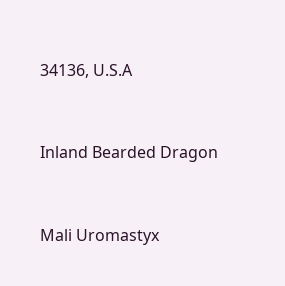34136, U.S.A


Inland Bearded Dragon


Mali Uromastyx